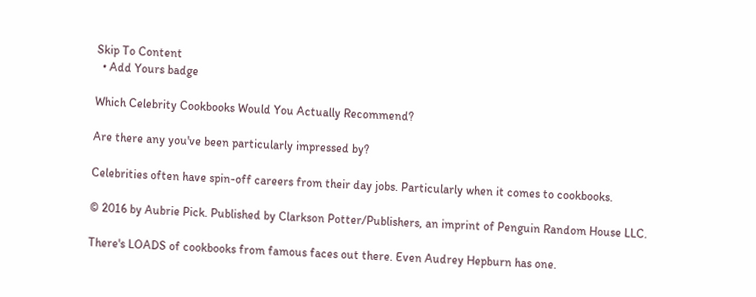Skip To Content
  • Add Yours badge

Which Celebrity Cookbooks Would You Actually Recommend?

Are there any you've been particularly impressed by?

Celebrities often have spin-off careers from their day jobs. Particularly when it comes to cookbooks.

© 2016 by Aubrie Pick. Published by Clarkson Potter/Publishers, an imprint of Penguin Random House LLC.

There's LOADS of cookbooks from famous faces out there. Even Audrey Hepburn has one.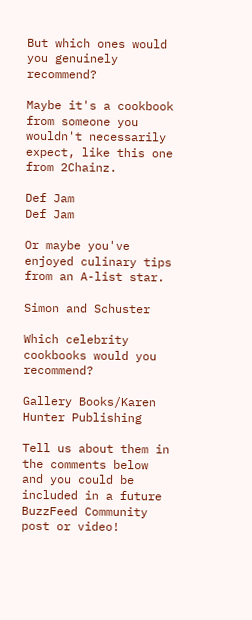But which ones would you genuinely recommend?

Maybe it's a cookbook from someone you wouldn't necessarily expect, like this one from 2Chainz.

Def Jam
Def Jam

Or maybe you've enjoyed culinary tips from an A-list star.

Simon and Schuster

Which celebrity cookbooks would you recommend?

Gallery Books/Karen Hunter Publishing

Tell us about them in the comments below and you could be included in a future BuzzFeed Community post or video!